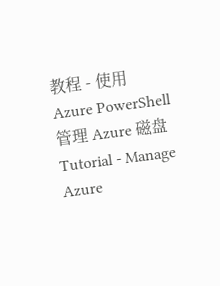教程 - 使用 Azure PowerShell 管理 Azure 磁盘Tutorial - Manage Azure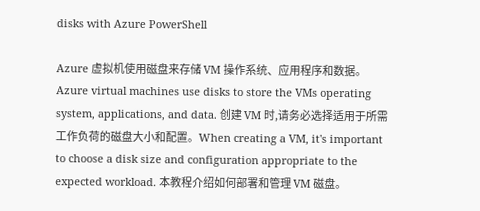disks with Azure PowerShell

Azure 虚拟机使用磁盘来存储 VM 操作系统、应用程序和数据。Azure virtual machines use disks to store the VMs operating system, applications, and data. 创建 VM 时,请务必选择适用于所需工作负荷的磁盘大小和配置。When creating a VM, it's important to choose a disk size and configuration appropriate to the expected workload. 本教程介绍如何部署和管理 VM 磁盘。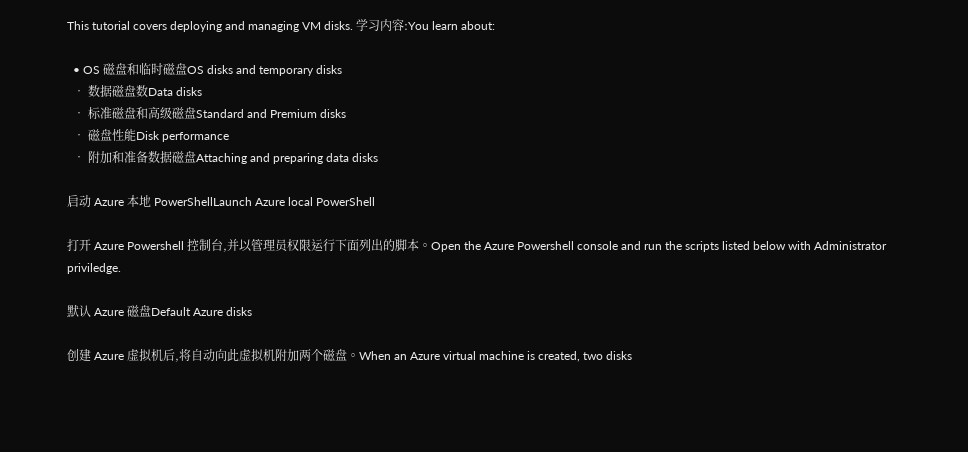This tutorial covers deploying and managing VM disks. 学习内容:You learn about:

  • OS 磁盘和临时磁盘OS disks and temporary disks
  • 数据磁盘数Data disks
  • 标准磁盘和高级磁盘Standard and Premium disks
  • 磁盘性能Disk performance
  • 附加和准备数据磁盘Attaching and preparing data disks

启动 Azure 本地 PowerShellLaunch Azure local PowerShell

打开 Azure Powershell 控制台,并以管理员权限运行下面列出的脚本。Open the Azure Powershell console and run the scripts listed below with Administrator priviledge.

默认 Azure 磁盘Default Azure disks

创建 Azure 虚拟机后,将自动向此虚拟机附加两个磁盘。When an Azure virtual machine is created, two disks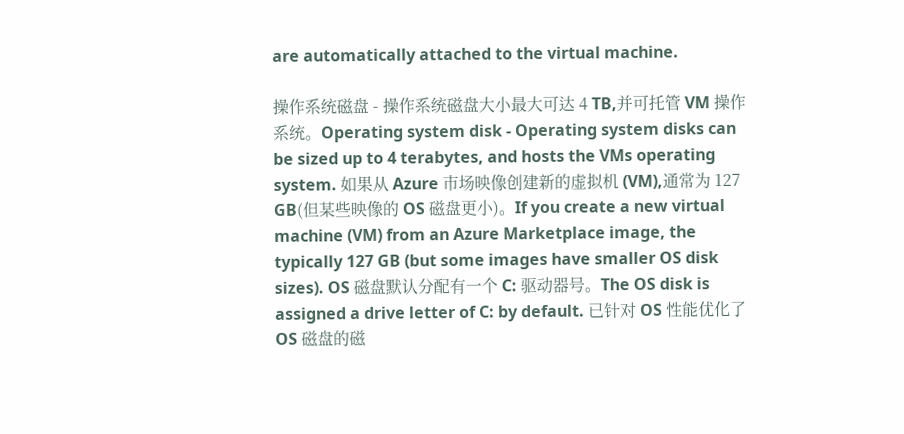are automatically attached to the virtual machine.

操作系统磁盘 - 操作系统磁盘大小最大可达 4 TB,并可托管 VM 操作系统。Operating system disk - Operating system disks can be sized up to 4 terabytes, and hosts the VMs operating system. 如果从 Azure 市场映像创建新的虚拟机 (VM),通常为 127 GB(但某些映像的 OS 磁盘更小)。If you create a new virtual machine (VM) from an Azure Marketplace image, the typically 127 GB (but some images have smaller OS disk sizes). OS 磁盘默认分配有一个 C: 驱动器号。The OS disk is assigned a drive letter of C: by default. 已针对 OS 性能优化了 OS 磁盘的磁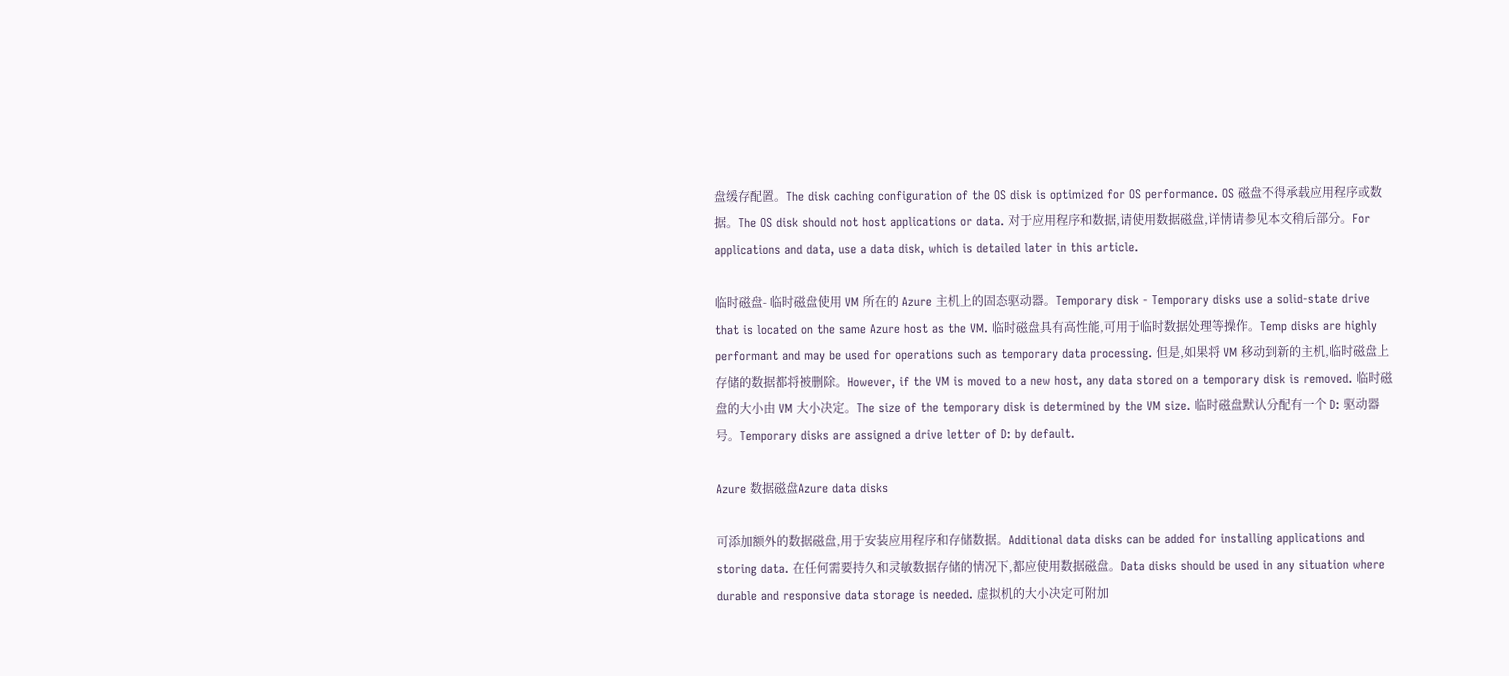盘缓存配置。The disk caching configuration of the OS disk is optimized for OS performance. OS 磁盘不得承载应用程序或数据。The OS disk should not host applications or data. 对于应用程序和数据,请使用数据磁盘,详情请参见本文稍后部分。For applications and data, use a data disk, which is detailed later in this article.

临时磁盘- 临时磁盘使用 VM 所在的 Azure 主机上的固态驱动器。Temporary disk - Temporary disks use a solid-state drive that is located on the same Azure host as the VM. 临时磁盘具有高性能,可用于临时数据处理等操作。Temp disks are highly performant and may be used for operations such as temporary data processing. 但是,如果将 VM 移动到新的主机,临时磁盘上存储的数据都将被删除。However, if the VM is moved to a new host, any data stored on a temporary disk is removed. 临时磁盘的大小由 VM 大小决定。The size of the temporary disk is determined by the VM size. 临时磁盘默认分配有一个 D: 驱动器号。Temporary disks are assigned a drive letter of D: by default.

Azure 数据磁盘Azure data disks

可添加额外的数据磁盘,用于安装应用程序和存储数据。Additional data disks can be added for installing applications and storing data. 在任何需要持久和灵敏数据存储的情况下,都应使用数据磁盘。Data disks should be used in any situation where durable and responsive data storage is needed. 虚拟机的大小决定可附加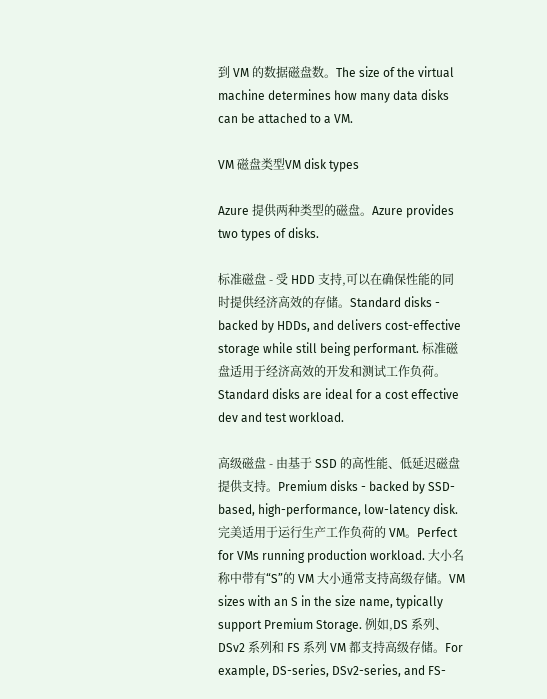到 VM 的数据磁盘数。The size of the virtual machine determines how many data disks can be attached to a VM.

VM 磁盘类型VM disk types

Azure 提供两种类型的磁盘。Azure provides two types of disks.

标准磁盘 - 受 HDD 支持,可以在确保性能的同时提供经济高效的存储。Standard disks - backed by HDDs, and delivers cost-effective storage while still being performant. 标准磁盘适用于经济高效的开发和测试工作负荷。Standard disks are ideal for a cost effective dev and test workload.

高级磁盘 - 由基于 SSD 的高性能、低延迟磁盘提供支持。Premium disks - backed by SSD-based, high-performance, low-latency disk. 完美适用于运行生产工作负荷的 VM。Perfect for VMs running production workload. 大小名称中带有“S”的 VM 大小通常支持高级存储。VM sizes with an S in the size name, typically support Premium Storage. 例如,DS 系列、DSv2 系列和 FS 系列 VM 都支持高级存储。For example, DS-series, DSv2-series, and FS-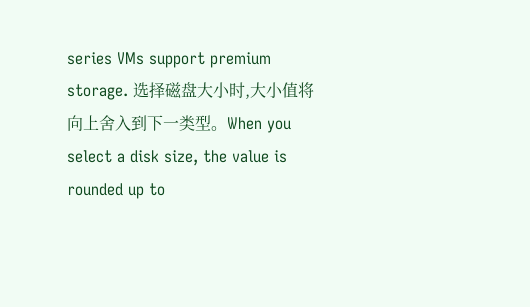series VMs support premium storage. 选择磁盘大小时,大小值将向上舍入到下一类型。When you select a disk size, the value is rounded up to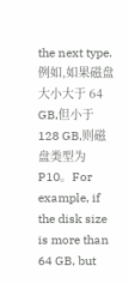the next type. 例如,如果磁盘大小大于 64 GB,但小于 128 GB,则磁盘类型为 P10。For example, if the disk size is more than 64 GB, but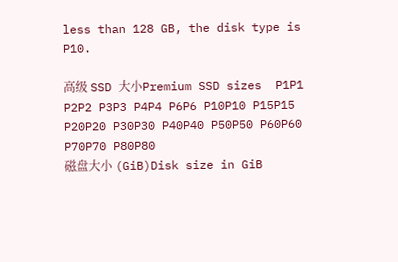less than 128 GB, the disk type is P10.

高级 SSD 大小Premium SSD sizes  P1P1 P2P2 P3P3 P4P4 P6P6 P10P10 P15P15 P20P20 P30P30 P40P40 P50P50 P60P60 P70P70 P80P80
磁盘大小 (GiB)Disk size in GiB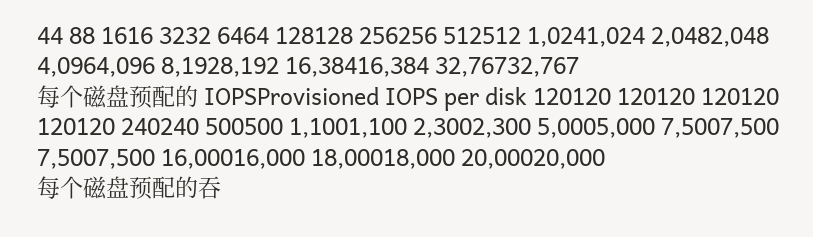44 88 1616 3232 6464 128128 256256 512512 1,0241,024 2,0482,048 4,0964,096 8,1928,192 16,38416,384 32,76732,767
每个磁盘预配的 IOPSProvisioned IOPS per disk 120120 120120 120120 120120 240240 500500 1,1001,100 2,3002,300 5,0005,000 7,5007,500 7,5007,500 16,00016,000 18,00018,000 20,00020,000
每个磁盘预配的吞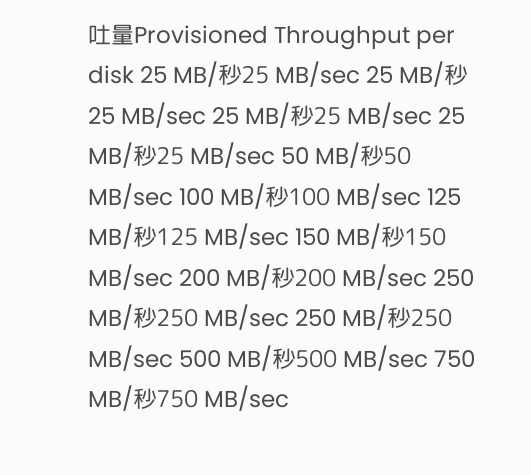吐量Provisioned Throughput per disk 25 MB/秒25 MB/sec 25 MB/秒25 MB/sec 25 MB/秒25 MB/sec 25 MB/秒25 MB/sec 50 MB/秒50 MB/sec 100 MB/秒100 MB/sec 125 MB/秒125 MB/sec 150 MB/秒150 MB/sec 200 MB/秒200 MB/sec 250 MB/秒250 MB/sec 250 MB/秒250 MB/sec 500 MB/秒500 MB/sec 750 MB/秒750 MB/sec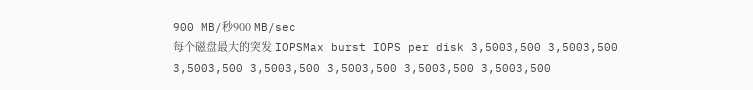900 MB/秒900 MB/sec
每个磁盘最大的突发 IOPSMax burst IOPS per disk 3,5003,500 3,5003,500 3,5003,500 3,5003,500 3,5003,500 3,5003,500 3,5003,500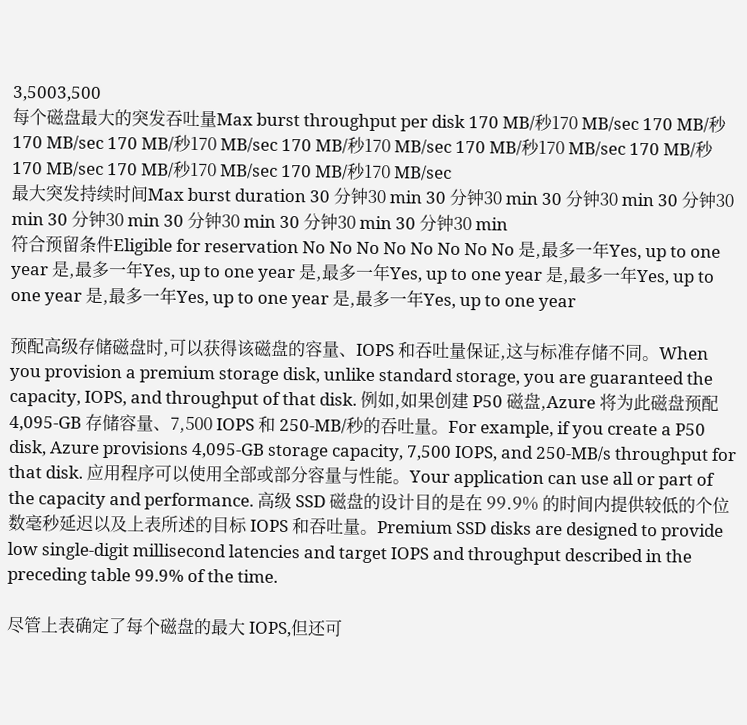3,5003,500
每个磁盘最大的突发吞吐量Max burst throughput per disk 170 MB/秒170 MB/sec 170 MB/秒170 MB/sec 170 MB/秒170 MB/sec 170 MB/秒170 MB/sec 170 MB/秒170 MB/sec 170 MB/秒170 MB/sec 170 MB/秒170 MB/sec 170 MB/秒170 MB/sec
最大突发持续时间Max burst duration 30 分钟30 min 30 分钟30 min 30 分钟30 min 30 分钟30 min 30 分钟30 min 30 分钟30 min 30 分钟30 min 30 分钟30 min
符合预留条件Eligible for reservation No No No No No No No No 是,最多一年Yes, up to one year 是,最多一年Yes, up to one year 是,最多一年Yes, up to one year 是,最多一年Yes, up to one year 是,最多一年Yes, up to one year 是,最多一年Yes, up to one year

预配高级存储磁盘时,可以获得该磁盘的容量、IOPS 和吞吐量保证,这与标准存储不同。When you provision a premium storage disk, unlike standard storage, you are guaranteed the capacity, IOPS, and throughput of that disk. 例如,如果创建 P50 磁盘,Azure 将为此磁盘预配 4,095-GB 存储容量、7,500 IOPS 和 250-MB/秒的吞吐量。For example, if you create a P50 disk, Azure provisions 4,095-GB storage capacity, 7,500 IOPS, and 250-MB/s throughput for that disk. 应用程序可以使用全部或部分容量与性能。Your application can use all or part of the capacity and performance. 高级 SSD 磁盘的设计目的是在 99.9% 的时间内提供较低的个位数毫秒延迟以及上表所述的目标 IOPS 和吞吐量。Premium SSD disks are designed to provide low single-digit millisecond latencies and target IOPS and throughput described in the preceding table 99.9% of the time.

尽管上表确定了每个磁盘的最大 IOPS,但还可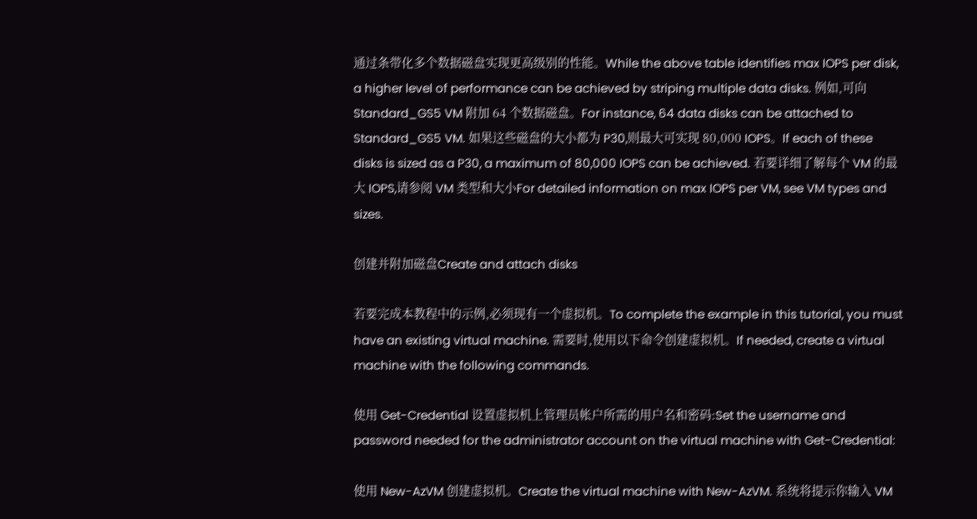通过条带化多个数据磁盘实现更高级别的性能。While the above table identifies max IOPS per disk, a higher level of performance can be achieved by striping multiple data disks. 例如,可向 Standard_GS5 VM 附加 64 个数据磁盘。For instance, 64 data disks can be attached to Standard_GS5 VM. 如果这些磁盘的大小都为 P30,则最大可实现 80,000 IOPS。If each of these disks is sized as a P30, a maximum of 80,000 IOPS can be achieved. 若要详细了解每个 VM 的最大 IOPS,请参阅 VM 类型和大小For detailed information on max IOPS per VM, see VM types and sizes.

创建并附加磁盘Create and attach disks

若要完成本教程中的示例,必须现有一个虚拟机。To complete the example in this tutorial, you must have an existing virtual machine. 需要时,使用以下命令创建虚拟机。If needed, create a virtual machine with the following commands.

使用 Get-Credential 设置虚拟机上管理员帐户所需的用户名和密码:Set the username and password needed for the administrator account on the virtual machine with Get-Credential:

使用 New-AzVM 创建虚拟机。Create the virtual machine with New-AzVM. 系统将提示你输入 VM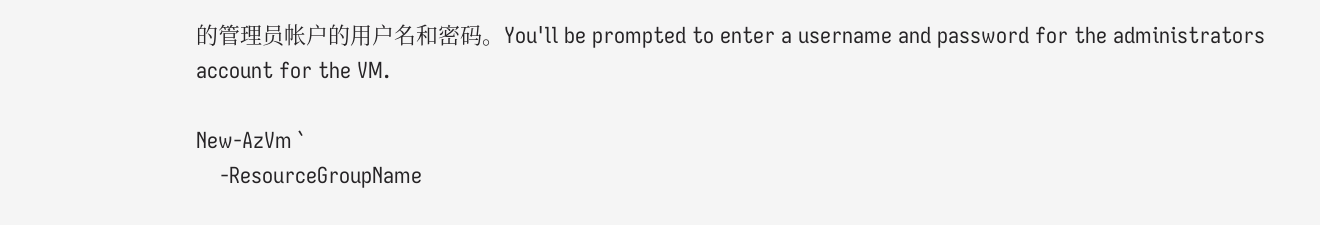的管理员帐户的用户名和密码。You'll be prompted to enter a username and password for the administrators account for the VM.

New-AzVm `
    -ResourceGroupName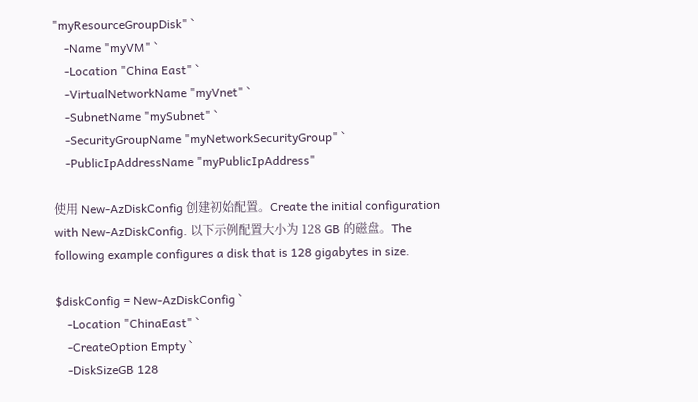"myResourceGroupDisk" `
    -Name "myVM" `
    -Location "China East" `
    -VirtualNetworkName "myVnet" `
    -SubnetName "mySubnet" `
    -SecurityGroupName "myNetworkSecurityGroup" `
    -PublicIpAddressName "myPublicIpAddress"

使用 New-AzDiskConfig 创建初始配置。Create the initial configuration with New-AzDiskConfig. 以下示例配置大小为 128 GB 的磁盘。The following example configures a disk that is 128 gigabytes in size.

$diskConfig = New-AzDiskConfig `
    -Location "ChinaEast" `
    -CreateOption Empty `
    -DiskSizeGB 128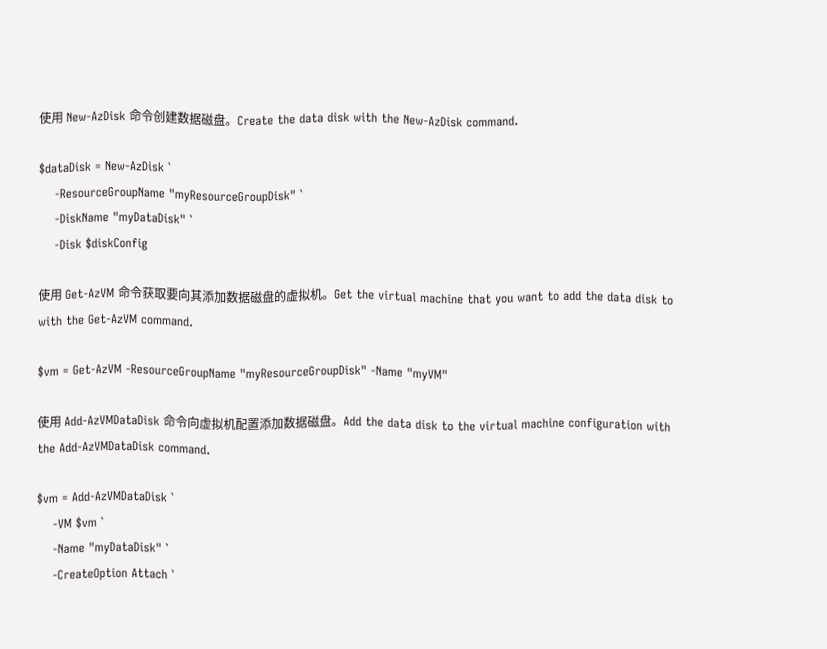使用 New-AzDisk 命令创建数据磁盘。Create the data disk with the New-AzDisk command.

$dataDisk = New-AzDisk `
    -ResourceGroupName "myResourceGroupDisk" `
    -DiskName "myDataDisk" `
    -Disk $diskConfig

使用 Get-AzVM 命令获取要向其添加数据磁盘的虚拟机。Get the virtual machine that you want to add the data disk to with the Get-AzVM command.

$vm = Get-AzVM -ResourceGroupName "myResourceGroupDisk" -Name "myVM"

使用 Add-AzVMDataDisk 命令向虚拟机配置添加数据磁盘。Add the data disk to the virtual machine configuration with the Add-AzVMDataDisk command.

$vm = Add-AzVMDataDisk `
    -VM $vm `
    -Name "myDataDisk" `
    -CreateOption Attach `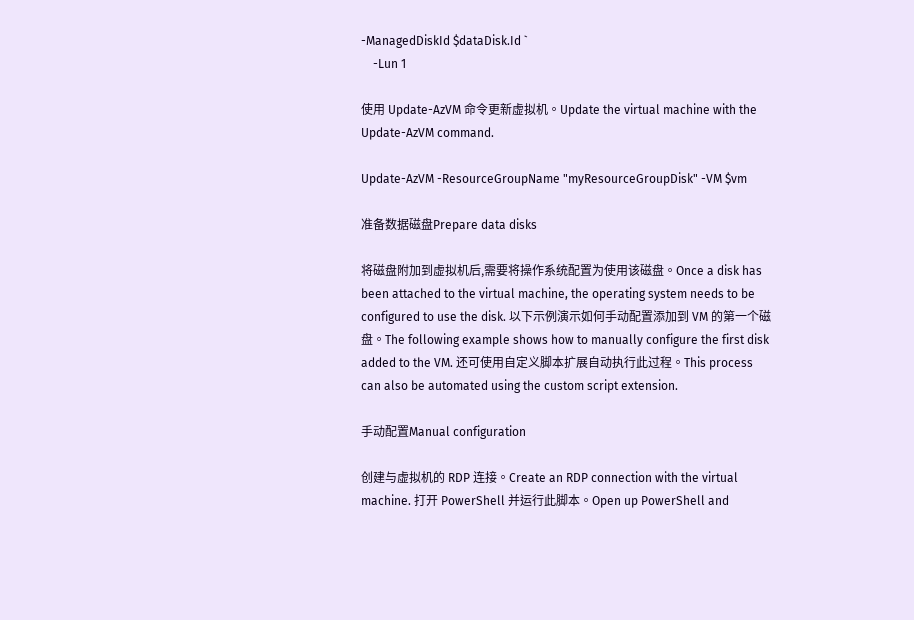-ManagedDiskId $dataDisk.Id `
    -Lun 1

使用 Update-AzVM 命令更新虚拟机。Update the virtual machine with the Update-AzVM command.

Update-AzVM -ResourceGroupName "myResourceGroupDisk" -VM $vm

准备数据磁盘Prepare data disks

将磁盘附加到虚拟机后,需要将操作系统配置为使用该磁盘。Once a disk has been attached to the virtual machine, the operating system needs to be configured to use the disk. 以下示例演示如何手动配置添加到 VM 的第一个磁盘。The following example shows how to manually configure the first disk added to the VM. 还可使用自定义脚本扩展自动执行此过程。This process can also be automated using the custom script extension.

手动配置Manual configuration

创建与虚拟机的 RDP 连接。Create an RDP connection with the virtual machine. 打开 PowerShell 并运行此脚本。Open up PowerShell and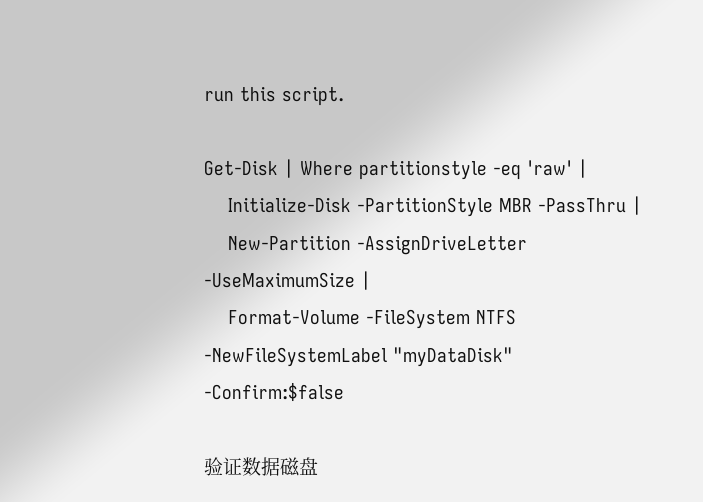run this script.

Get-Disk | Where partitionstyle -eq 'raw' |
    Initialize-Disk -PartitionStyle MBR -PassThru |
    New-Partition -AssignDriveLetter -UseMaximumSize |
    Format-Volume -FileSystem NTFS -NewFileSystemLabel "myDataDisk" -Confirm:$false

验证数据磁盘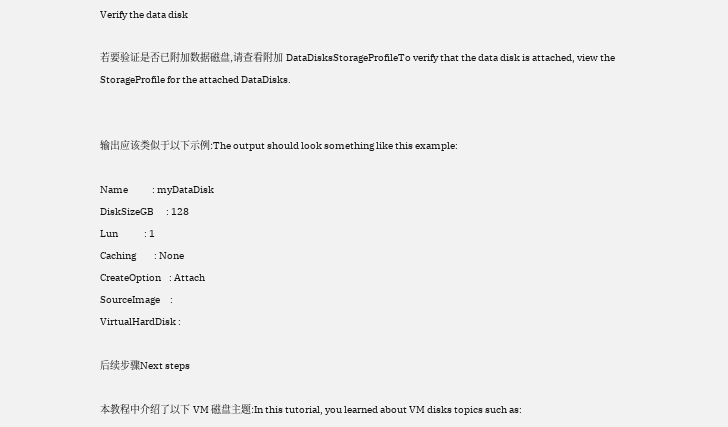Verify the data disk

若要验证是否已附加数据磁盘,请查看附加 DataDisksStorageProfileTo verify that the data disk is attached, view the StorageProfile for the attached DataDisks.


输出应该类似于以下示例:The output should look something like this example:

Name            : myDataDisk
DiskSizeGB      : 128
Lun             : 1
Caching         : None
CreateOption    : Attach
SourceImage     :
VirtualHardDisk :

后续步骤Next steps

本教程中介绍了以下 VM 磁盘主题:In this tutorial, you learned about VM disks topics such as: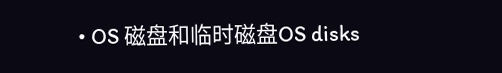• OS 磁盘和临时磁盘OS disks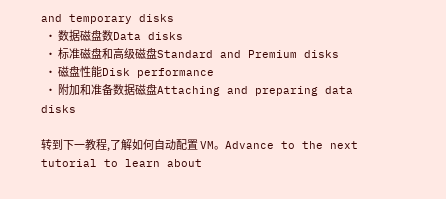and temporary disks
  • 数据磁盘数Data disks
  • 标准磁盘和高级磁盘Standard and Premium disks
  • 磁盘性能Disk performance
  • 附加和准备数据磁盘Attaching and preparing data disks

转到下一教程,了解如何自动配置 VM。Advance to the next tutorial to learn about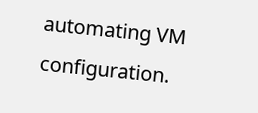automating VM configuration.